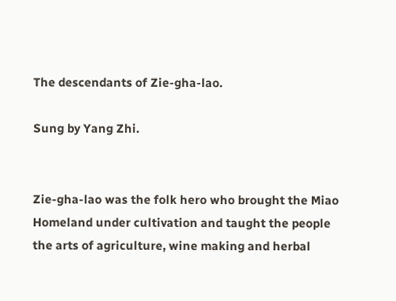The descendants of Zie-gha-lao.

Sung by Yang Zhi.


Zie-gha-lao was the folk hero who brought the Miao Homeland under cultivation and taught the people the arts of agriculture, wine making and herbal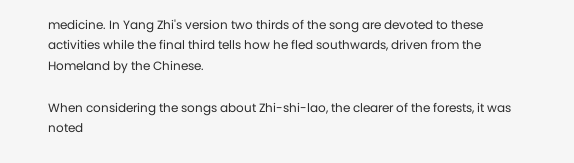medicine. In Yang Zhi's version two thirds of the song are devoted to these activities while the final third tells how he fled southwards, driven from the Homeland by the Chinese.

When considering the songs about Zhi-shi-lao, the clearer of the forests, it was noted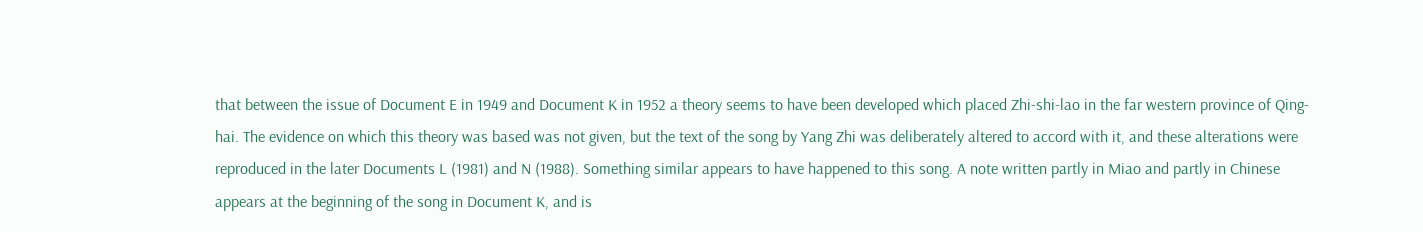that between the issue of Document E in 1949 and Document K in 1952 a theory seems to have been developed which placed Zhi-shi-lao in the far western province of Qing-hai. The evidence on which this theory was based was not given, but the text of the song by Yang Zhi was deliberately altered to accord with it, and these alterations were reproduced in the later Documents L (1981) and N (1988). Something similar appears to have happened to this song. A note written partly in Miao and partly in Chinese appears at the beginning of the song in Document K, and is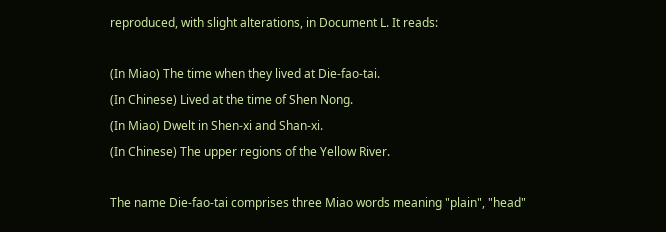reproduced, with slight alterations, in Document L. It reads:

(In Miao) The time when they lived at Die-fao-tai.
(In Chinese) Lived at the time of Shen Nong.
(In Miao) Dwelt in Shen-xi and Shan-xi.
(In Chinese) The upper regions of the Yellow River.

The name Die-fao-tai comprises three Miao words meaning "plain", "head"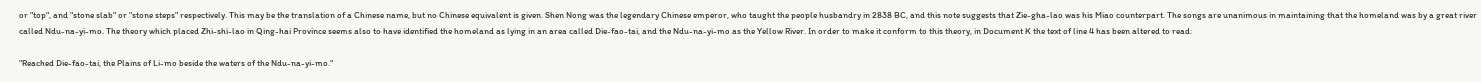or "top", and "stone slab" or "stone steps" respectively. This may be the translation of a Chinese name, but no Chinese equivalent is given. Shen Nong was the legendary Chinese emperor, who taught the people husbandry in 2838 BC, and this note suggests that Zie-gha-lao was his Miao counterpart. The songs are unanimous in maintaining that the homeland was by a great river called Ndu-na-yi-mo. The theory which placed Zhi-shi-lao in Qing-hai Province seems also to have identified the homeland as lying in an area called Die-fao-tai, and the Ndu-na-yi-mo as the Yellow River. In order to make it conform to this theory, in Document K the text of line 4 has been altered to read:

"Reached Die-fao-tai, the Plains of Li-mo beside the waters of the Ndu-na-yi-mo."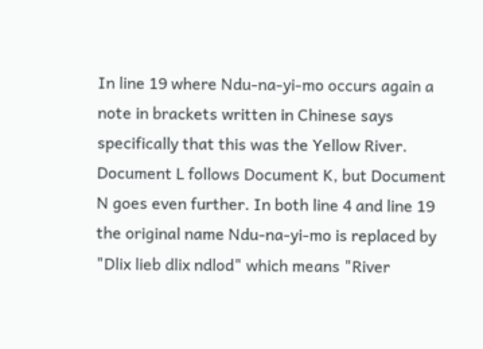In line 19 where Ndu-na-yi-mo occurs again a note in brackets written in Chinese says specifically that this was the Yellow River. Document L follows Document K, but Document N goes even further. In both line 4 and line 19 the original name Ndu-na-yi-mo is replaced by "Dlix lieb dlix ndlod" which means "River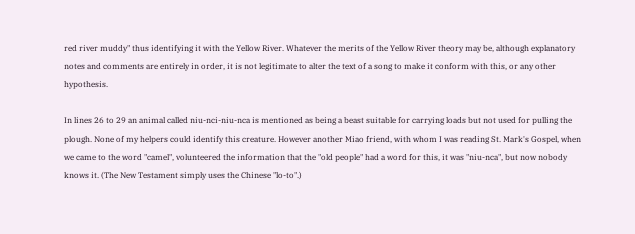red river muddy" thus identifying it with the Yellow River. Whatever the merits of the Yellow River theory may be, although explanatory notes and comments are entirely in order, it is not legitimate to alter the text of a song to make it conform with this, or any other hypothesis.

In lines 26 to 29 an animal called niu-nci-niu-nca is mentioned as being a beast suitable for carrying loads but not used for pulling the plough. None of my helpers could identify this creature. However another Miao friend, with whom I was reading St. Mark's Gospel, when we came to the word "camel", volunteered the information that the "old people" had a word for this, it was "niu-nca", but now nobody knows it. (The New Testament simply uses the Chinese "lo-to".)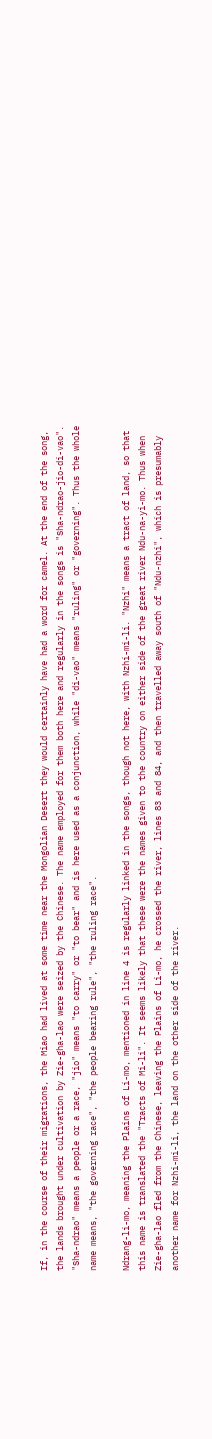If, in the course of their migrations, the Miao had lived at some time near the Mongolian Desert they would certainly have had a word for camel. At the end of the song, the lands brought under cultivation by Zie-gha-lao were seized by the Chinese. The name employed for them both here and regularly in the songs is "Sha-ndrao-jio-di-vao". "Sha-ndrao" means a people or a race, "jio" means "to carry" or "to bear" and is here used as a conjunction, while "di-vao" means "ruling" or "governing". Thus the whole name means, "the governing race", "the people bearing rule", "the ruling race".

Ndrang-li-mo, meaning the Plains of Li-mo, mentioned in line 4 is regularly linked in the songs, though not here, with Nzhi-mi-li. "Nzhi" means a tract of land, so that this name is translated the "Tracts of Mi-li". It seems likely that these were the names given to the country on either side of the great river Ndu-na-yi-mo. Thus when Zie-gha-lao fled from the Chinese, leaving the Plains of Li-mo, he crossed the river, lines 83 and 84, and then travelled away south of "Ndu-nzhi", which is presumably another name for Nzhi-mi-li, the land on the other side of the river.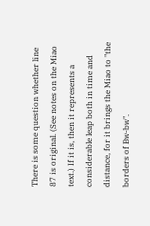There is some question whether line 87 is original. (See notes on the Miao text.) If it is, then it represents a considerable leap both in time and distance, for it brings the Miao to "the borders of Bw-bw".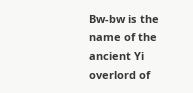Bw-bw is the name of the ancient Yi overlord of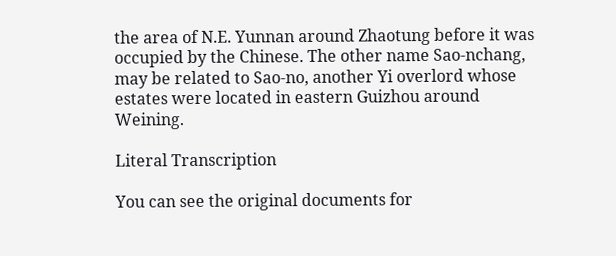the area of N.E. Yunnan around Zhaotung before it was occupied by the Chinese. The other name Sao-nchang, may be related to Sao-no, another Yi overlord whose estates were located in eastern Guizhou around Weining.

Literal Transcription

You can see the original documents for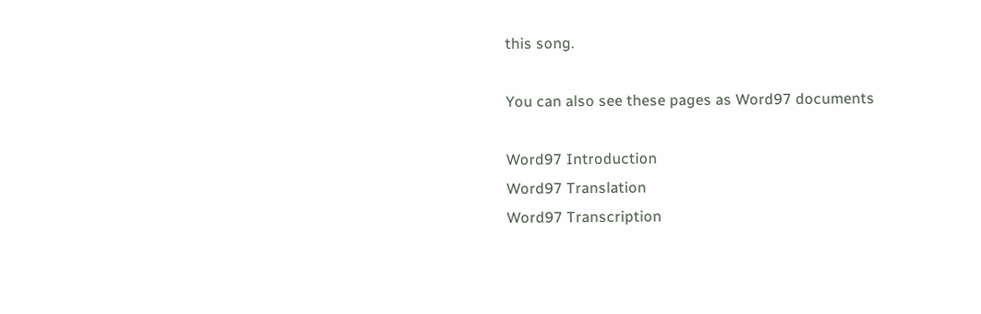this song.

You can also see these pages as Word97 documents

Word97 Introduction
Word97 Translation
Word97 Transcription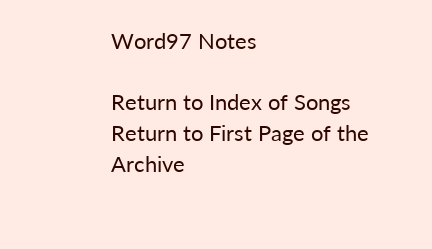Word97 Notes

Return to Index of Songs
Return to First Page of the Archive